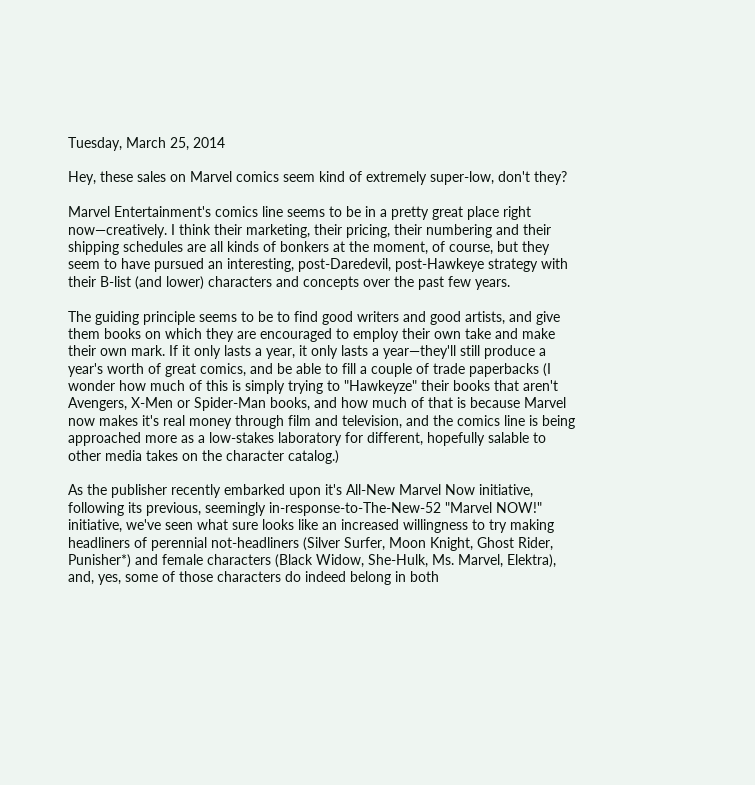Tuesday, March 25, 2014

Hey, these sales on Marvel comics seem kind of extremely super-low, don't they?

Marvel Entertainment's comics line seems to be in a pretty great place right now—creatively. I think their marketing, their pricing, their numbering and their shipping schedules are all kinds of bonkers at the moment, of course, but they seem to have pursued an interesting, post-Daredevil, post-Hawkeye strategy with their B-list (and lower) characters and concepts over the past few years.

The guiding principle seems to be to find good writers and good artists, and give them books on which they are encouraged to employ their own take and make their own mark. If it only lasts a year, it only lasts a year—they'll still produce a year's worth of great comics, and be able to fill a couple of trade paperbacks (I wonder how much of this is simply trying to "Hawkeyze" their books that aren't Avengers, X-Men or Spider-Man books, and how much of that is because Marvel now makes it's real money through film and television, and the comics line is being approached more as a low-stakes laboratory for different, hopefully salable to other media takes on the character catalog.)

As the publisher recently embarked upon it's All-New Marvel Now initiative, following its previous, seemingly in-response-to-The-New-52 "Marvel NOW!" initiative, we've seen what sure looks like an increased willingness to try making headliners of perennial not-headliners (Silver Surfer, Moon Knight, Ghost Rider, Punisher*) and female characters (Black Widow, She-Hulk, Ms. Marvel, Elektra), and, yes, some of those characters do indeed belong in both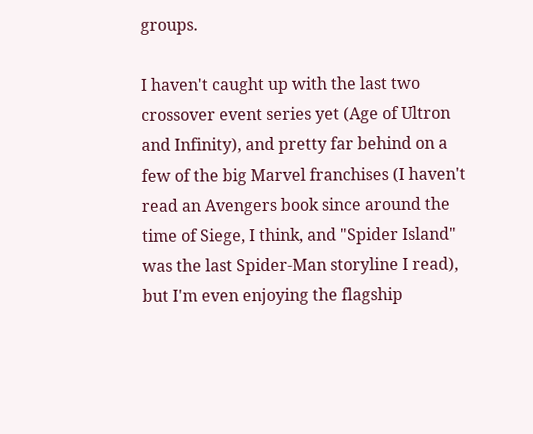groups.

I haven't caught up with the last two crossover event series yet (Age of Ultron and Infinity), and pretty far behind on a few of the big Marvel franchises (I haven't read an Avengers book since around the time of Siege, I think, and "Spider Island" was the last Spider-Man storyline I read), but I'm even enjoying the flagship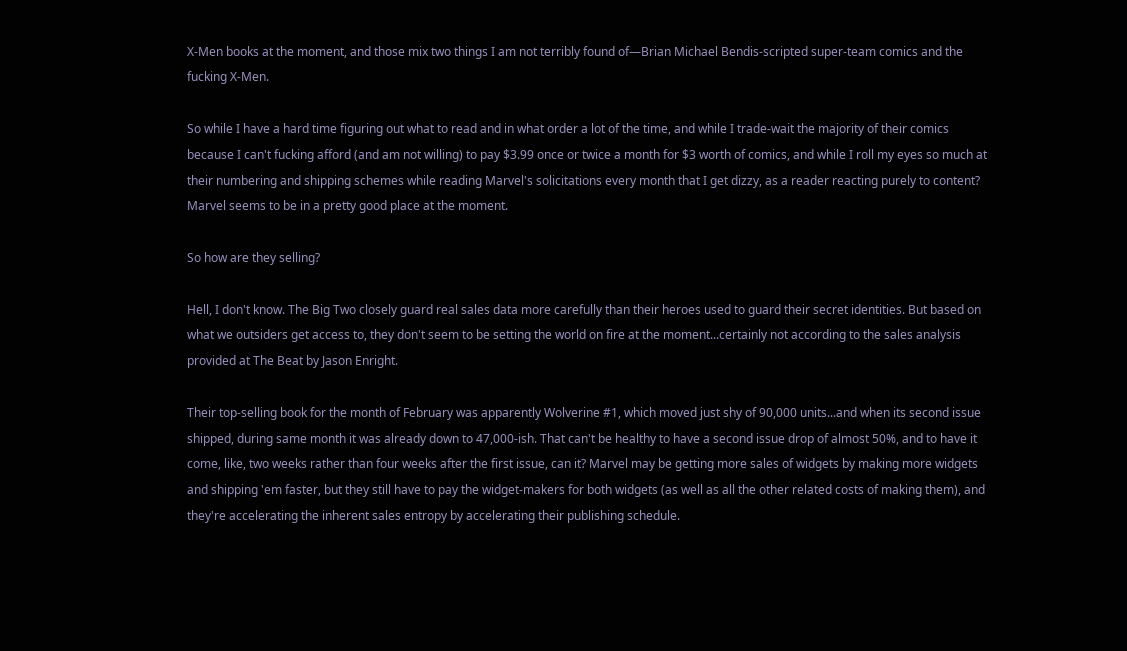X-Men books at the moment, and those mix two things I am not terribly found of—Brian Michael Bendis-scripted super-team comics and the fucking X-Men.

So while I have a hard time figuring out what to read and in what order a lot of the time, and while I trade-wait the majority of their comics because I can't fucking afford (and am not willing) to pay $3.99 once or twice a month for $3 worth of comics, and while I roll my eyes so much at their numbering and shipping schemes while reading Marvel's solicitations every month that I get dizzy, as a reader reacting purely to content? Marvel seems to be in a pretty good place at the moment.

So how are they selling?

Hell, I don't know. The Big Two closely guard real sales data more carefully than their heroes used to guard their secret identities. But based on what we outsiders get access to, they don't seem to be setting the world on fire at the moment...certainly not according to the sales analysis provided at The Beat by Jason Enright.

Their top-selling book for the month of February was apparently Wolverine #1, which moved just shy of 90,000 units...and when its second issue shipped, during same month it was already down to 47,000-ish. That can't be healthy to have a second issue drop of almost 50%, and to have it come, like, two weeks rather than four weeks after the first issue, can it? Marvel may be getting more sales of widgets by making more widgets and shipping 'em faster, but they still have to pay the widget-makers for both widgets (as well as all the other related costs of making them), and they're accelerating the inherent sales entropy by accelerating their publishing schedule.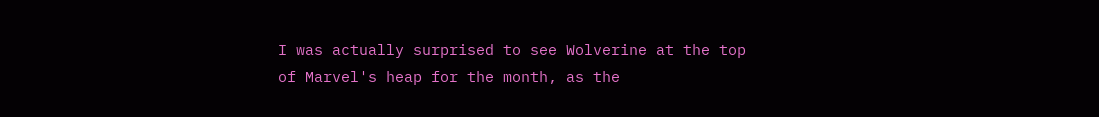I was actually surprised to see Wolverine at the top of Marvel's heap for the month, as the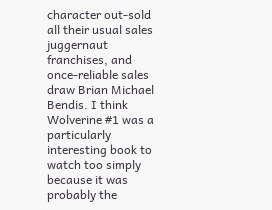character out-sold all their usual sales juggernaut franchises, and once-reliable sales draw Brian Michael Bendis. I think Wolverine #1 was a particularly interesting book to watch too simply because it was probably the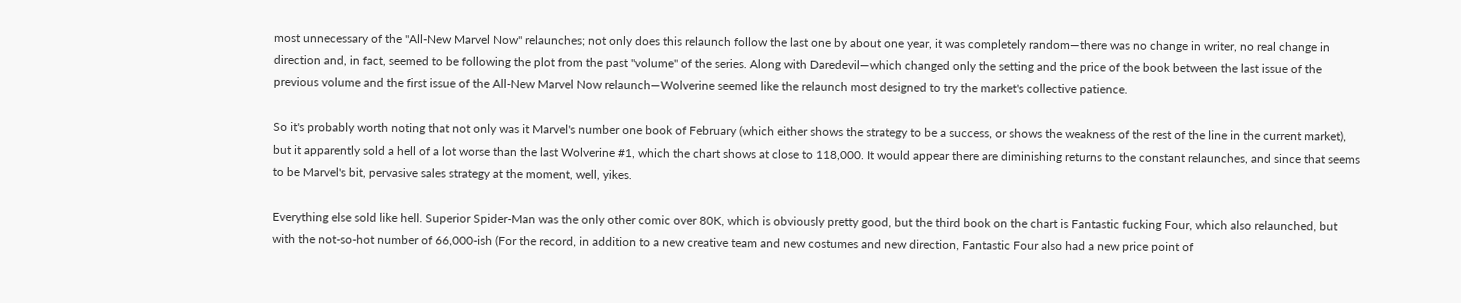most unnecessary of the "All-New Marvel Now" relaunches; not only does this relaunch follow the last one by about one year, it was completely random—there was no change in writer, no real change in direction and, in fact, seemed to be following the plot from the past "volume" of the series. Along with Daredevil—which changed only the setting and the price of the book between the last issue of the previous volume and the first issue of the All-New Marvel Now relaunch—Wolverine seemed like the relaunch most designed to try the market's collective patience.

So it's probably worth noting that not only was it Marvel's number one book of February (which either shows the strategy to be a success, or shows the weakness of the rest of the line in the current market), but it apparently sold a hell of a lot worse than the last Wolverine #1, which the chart shows at close to 118,000. It would appear there are diminishing returns to the constant relaunches, and since that seems to be Marvel's bit, pervasive sales strategy at the moment, well, yikes.

Everything else sold like hell. Superior Spider-Man was the only other comic over 80K, which is obviously pretty good, but the third book on the chart is Fantastic fucking Four, which also relaunched, but with the not-so-hot number of 66,000-ish (For the record, in addition to a new creative team and new costumes and new direction, Fantastic Four also had a new price point of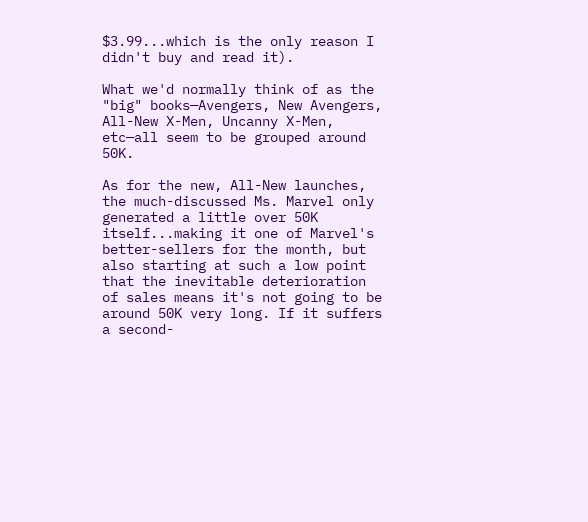$3.99...which is the only reason I didn't buy and read it).

What we'd normally think of as the "big" books—Avengers, New Avengers, All-New X-Men, Uncanny X-Men, etc—all seem to be grouped around 50K.

As for the new, All-New launches, the much-discussed Ms. Marvel only generated a little over 50K itself...making it one of Marvel's better-sellers for the month, but also starting at such a low point that the inevitable deterioration of sales means it's not going to be around 50K very long. If it suffers a second-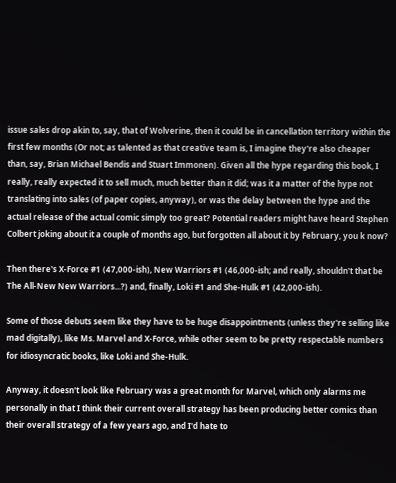issue sales drop akin to, say, that of Wolverine, then it could be in cancellation territory within the first few months (Or not; as talented as that creative team is, I imagine they're also cheaper than, say, Brian Michael Bendis and Stuart Immonen). Given all the hype regarding this book, I really, really expected it to sell much, much better than it did; was it a matter of the hype not translating into sales (of paper copies, anyway), or was the delay between the hype and the actual release of the actual comic simply too great? Potential readers might have heard Stephen Colbert joking about it a couple of months ago, but forgotten all about it by February, you k now?

Then there's X-Force #1 (47,000-ish), New Warriors #1 (46,000-ish; and really, shouldn't that be The All-New New Warriors...?) and, finally, Loki #1 and She-Hulk #1 (42,000-ish).

Some of those debuts seem like they have to be huge disappointments (unless they're selling like mad digitally), like Ms. Marvel and X-Force, while other seem to be pretty respectable numbers for idiosyncratic books, like Loki and She-Hulk.

Anyway, it doesn't look like February was a great month for Marvel, which only alarms me personally in that I think their current overall strategy has been producing better comics than their overall strategy of a few years ago, and I'd hate to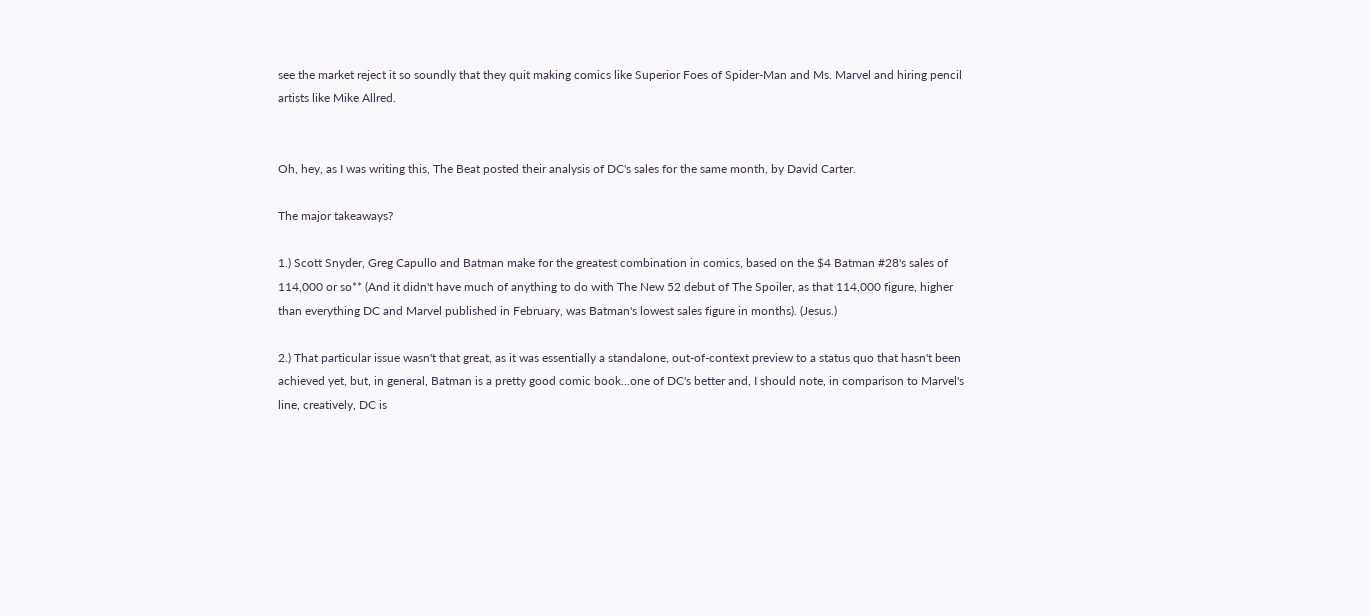see the market reject it so soundly that they quit making comics like Superior Foes of Spider-Man and Ms. Marvel and hiring pencil artists like Mike Allred.


Oh, hey, as I was writing this, The Beat posted their analysis of DC's sales for the same month, by David Carter.

The major takeaways?

1.) Scott Snyder, Greg Capullo and Batman make for the greatest combination in comics, based on the $4 Batman #28's sales of 114,000 or so** (And it didn't have much of anything to do with The New 52 debut of The Spoiler, as that 114,000 figure, higher than everything DC and Marvel published in February, was Batman's lowest sales figure in months). (Jesus.)

2.) That particular issue wasn't that great, as it was essentially a standalone, out-of-context preview to a status quo that hasn't been achieved yet, but, in general, Batman is a pretty good comic book...one of DC's better and, I should note, in comparison to Marvel's line, creatively, DC is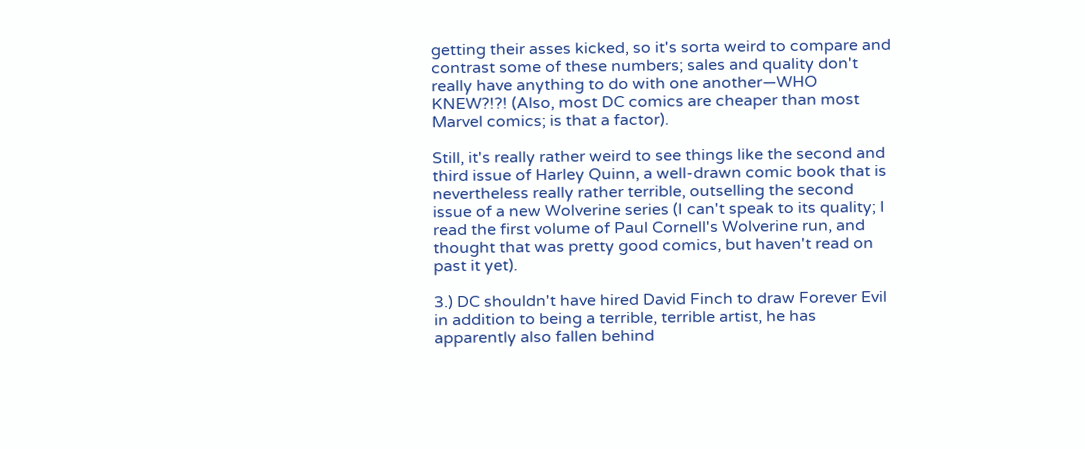getting their asses kicked, so it's sorta weird to compare and contrast some of these numbers; sales and quality don't really have anything to do with one another—WHO KNEW?!?! (Also, most DC comics are cheaper than most Marvel comics; is that a factor).

Still, it's really rather weird to see things like the second and third issue of Harley Quinn, a well-drawn comic book that is nevertheless really rather terrible, outselling the second issue of a new Wolverine series (I can't speak to its quality; I read the first volume of Paul Cornell's Wolverine run, and thought that was pretty good comics, but haven't read on past it yet).

3.) DC shouldn't have hired David Finch to draw Forever Evil in addition to being a terrible, terrible artist, he has apparently also fallen behind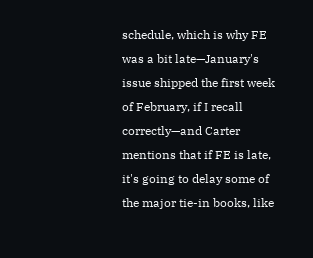schedule, which is why FE was a bit late—January's issue shipped the first week of February, if I recall correctly—and Carter mentions that if FE is late, it's going to delay some of the major tie-in books, like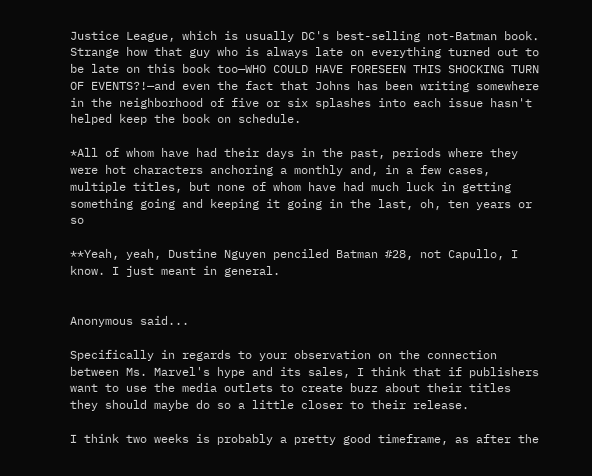Justice League, which is usually DC's best-selling not-Batman book. Strange how that guy who is always late on everything turned out to be late on this book too—WHO COULD HAVE FORESEEN THIS SHOCKING TURN OF EVENTS?!—and even the fact that Johns has been writing somewhere in the neighborhood of five or six splashes into each issue hasn't helped keep the book on schedule.

*All of whom have had their days in the past, periods where they were hot characters anchoring a monthly and, in a few cases, multiple titles, but none of whom have had much luck in getting something going and keeping it going in the last, oh, ten years or so

**Yeah, yeah, Dustine Nguyen penciled Batman #28, not Capullo, I know. I just meant in general.


Anonymous said...

Specifically in regards to your observation on the connection between Ms. Marvel's hype and its sales, I think that if publishers want to use the media outlets to create buzz about their titles they should maybe do so a little closer to their release.

I think two weeks is probably a pretty good timeframe, as after the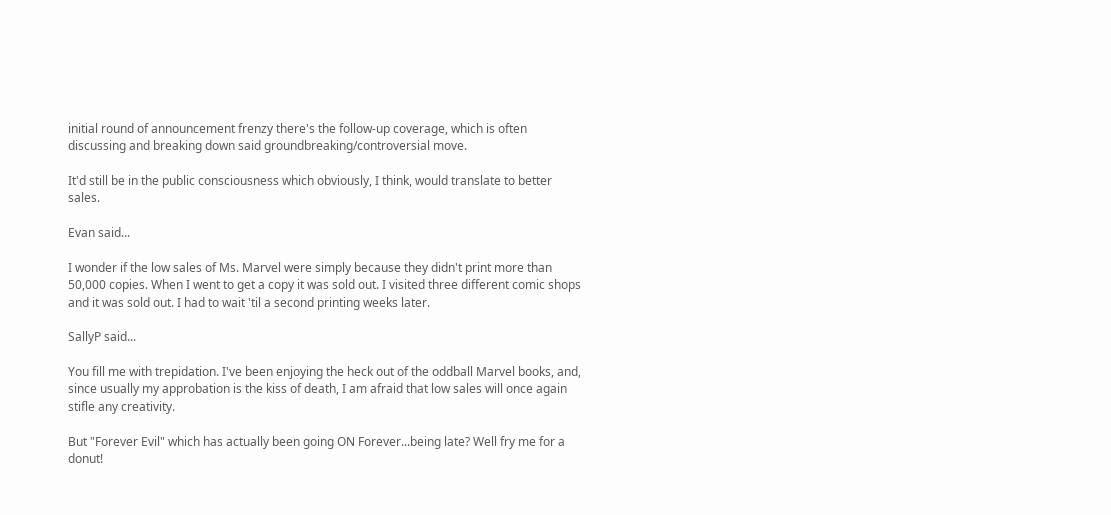initial round of announcement frenzy there's the follow-up coverage, which is often discussing and breaking down said groundbreaking/controversial move.

It'd still be in the public consciousness which obviously, I think, would translate to better sales.

Evan said...

I wonder if the low sales of Ms. Marvel were simply because they didn't print more than 50,000 copies. When I went to get a copy it was sold out. I visited three different comic shops and it was sold out. I had to wait 'til a second printing weeks later.

SallyP said...

You fill me with trepidation. I've been enjoying the heck out of the oddball Marvel books, and, since usually my approbation is the kiss of death, I am afraid that low sales will once again stifle any creativity.

But "Forever Evil" which has actually been going ON Forever...being late? Well fry me for a donut!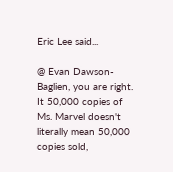Eric Lee said...

@ Evan Dawson-Baglien, you are right. It 50,000 copies of Ms. Marvel doesn't literally mean 50,000 copies sold,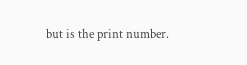but is the print number.